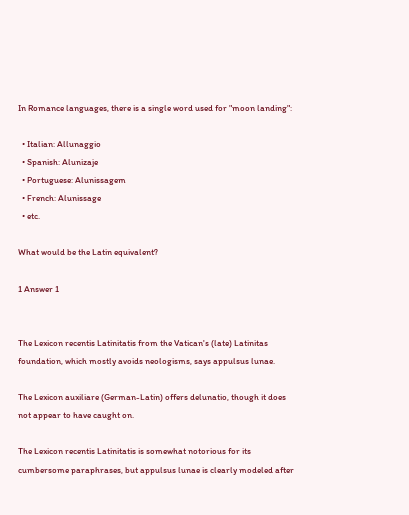In Romance languages, there is a single word used for "moon landing":

  • Italian: Allunaggio
  • Spanish: Alunizaje
  • Portuguese: Alunissagem
  • French: Alunissage
  • etc.

What would be the Latin equivalent?

1 Answer 1


The Lexicon recentis Latinitatis from the Vatican's (late) Latinitas foundation, which mostly avoids neologisms, says appulsus lunae.

The Lexicon auxiliare (German-Latin) offers delunatio, though it does not appear to have caught on.

The Lexicon recentis Latinitatis is somewhat notorious for its cumbersome paraphrases, but appulsus lunae is clearly modeled after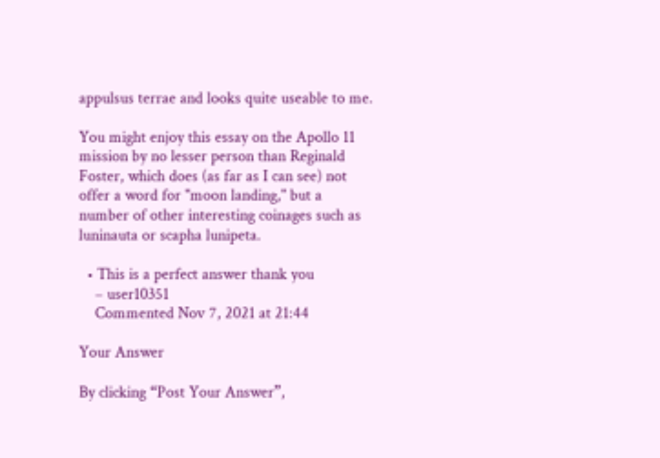appulsus terrae and looks quite useable to me.

You might enjoy this essay on the Apollo 11 mission by no lesser person than Reginald Foster, which does (as far as I can see) not offer a word for "moon landing," but a number of other interesting coinages such as luninauta or scapha lunipeta.

  • This is a perfect answer thank you
    – user10351
    Commented Nov 7, 2021 at 21:44

Your Answer

By clicking “Post Your Answer”,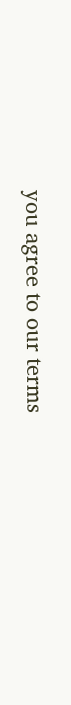you agree to our terms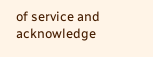of service and acknowledge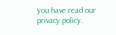you have read our privacy policy.